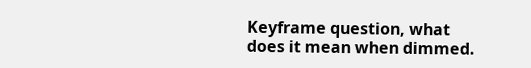Keyframe question, what does it mean when dimmed.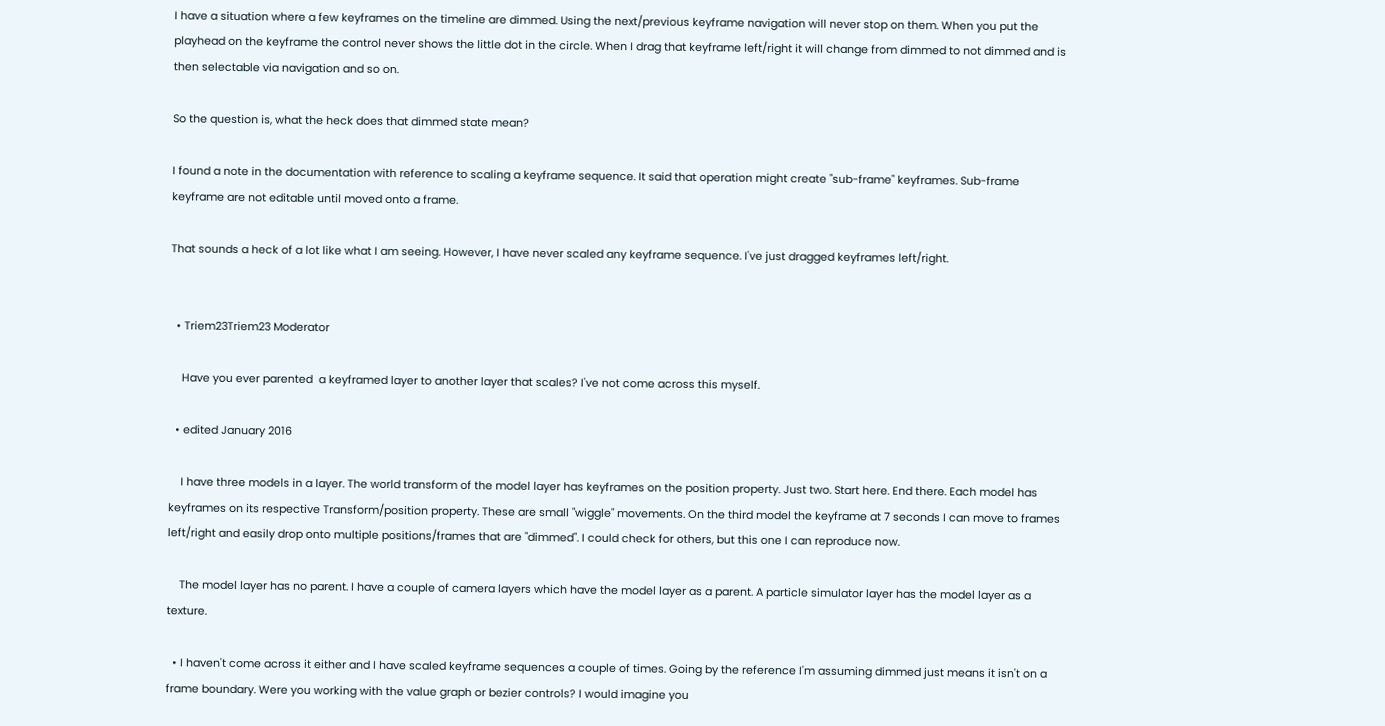I have a situation where a few keyframes on the timeline are dimmed. Using the next/previous keyframe navigation will never stop on them. When you put the playhead on the keyframe the control never shows the little dot in the circle. When I drag that keyframe left/right it will change from dimmed to not dimmed and is then selectable via navigation and so on.

So the question is, what the heck does that dimmed state mean?

I found a note in the documentation with reference to scaling a keyframe sequence. It said that operation might create "sub-frame" keyframes. Sub-frame keyframe are not editable until moved onto a frame.

That sounds a heck of a lot like what I am seeing. However, I have never scaled any keyframe sequence. I've just dragged keyframes left/right.


  • Triem23Triem23 Moderator

    Have you ever parented  a keyframed layer to another layer that scales? I've not come across this myself.

  • edited January 2016

    I have three models in a layer. The world transform of the model layer has keyframes on the position property. Just two. Start here. End there. Each model has keyframes on its respective Transform/position property. These are small "wiggle" movements. On the third model the keyframe at 7 seconds I can move to frames left/right and easily drop onto multiple positions/frames that are "dimmed". I could check for others, but this one I can reproduce now.

    The model layer has no parent. I have a couple of camera layers which have the model layer as a parent. A particle simulator layer has the model layer as a texture.

  • I haven't come across it either and I have scaled keyframe sequences a couple of times. Going by the reference I'm assuming dimmed just means it isn't on a frame boundary. Were you working with the value graph or bezier controls? I would imagine you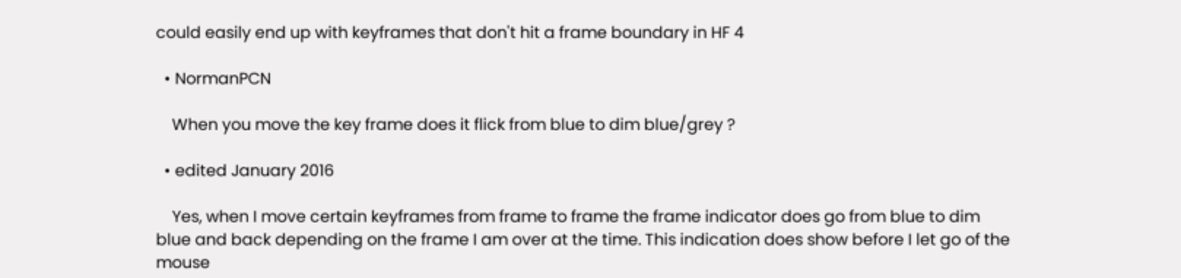could easily end up with keyframes that don't hit a frame boundary in HF 4

  • NormanPCN

    When you move the key frame does it flick from blue to dim blue/grey ?

  • edited January 2016

    Yes, when I move certain keyframes from frame to frame the frame indicator does go from blue to dim blue and back depending on the frame I am over at the time. This indication does show before I let go of the mouse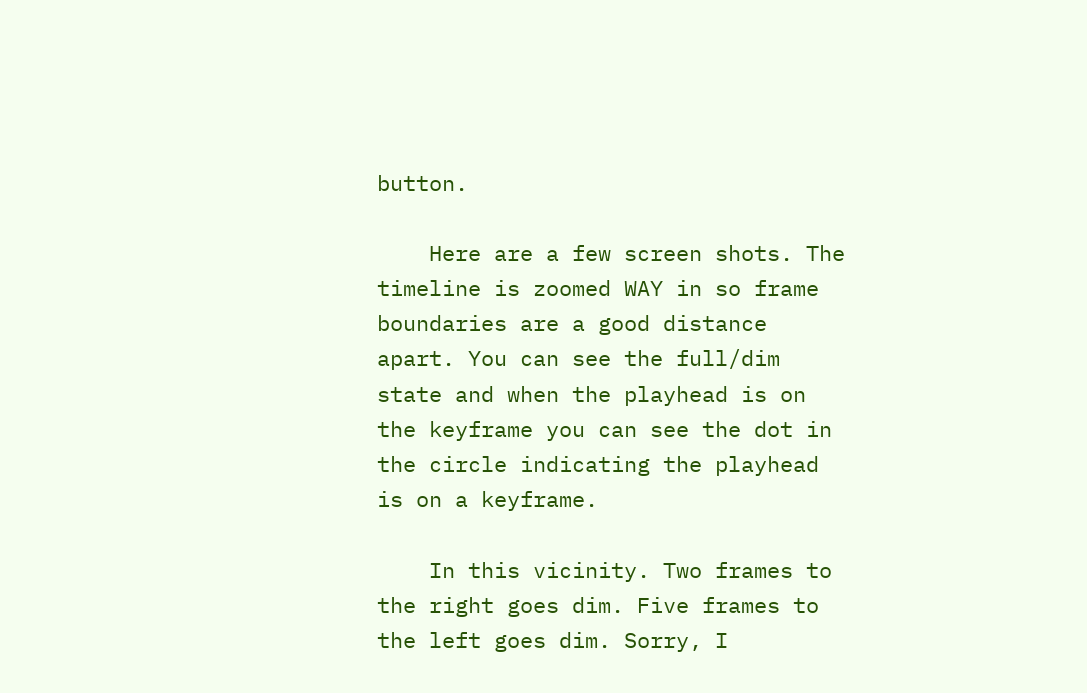button.

    Here are a few screen shots. The timeline is zoomed WAY in so frame boundaries are a good distance apart. You can see the full/dim state and when the playhead is on the keyframe you can see the dot in the circle indicating the playhead is on a keyframe.

    In this vicinity. Two frames to the right goes dim. Five frames to the left goes dim. Sorry, I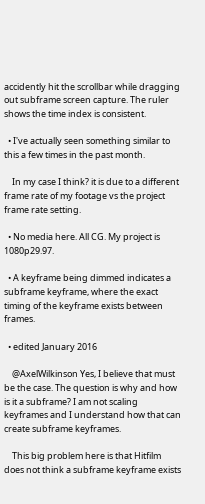accidently hit the scrollbar while dragging out subframe screen capture. The ruler shows the time index is consistent.

  • I've actually seen something similar to this a few times in the past month.

    In my case I think? it is due to a different frame rate of my footage vs the project frame rate setting.

  • No media here. All CG. My project is 1080p29.97.

  • A keyframe being dimmed indicates a subframe keyframe, where the exact timing of the keyframe exists between frames.

  • edited January 2016

    @AxelWilkinson Yes, I believe that must be the case. The question is why and how is it a subframe? I am not scaling keyframes and I understand how that can create subframe keyframes.

    This big problem here is that Hitfilm does not think a subframe keyframe exists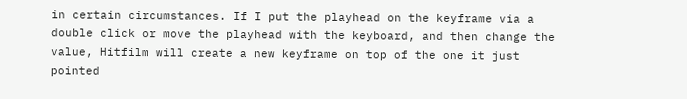in certain circumstances. If I put the playhead on the keyframe via a double click or move the playhead with the keyboard, and then change the value, Hitfilm will create a new keyframe on top of the one it just pointed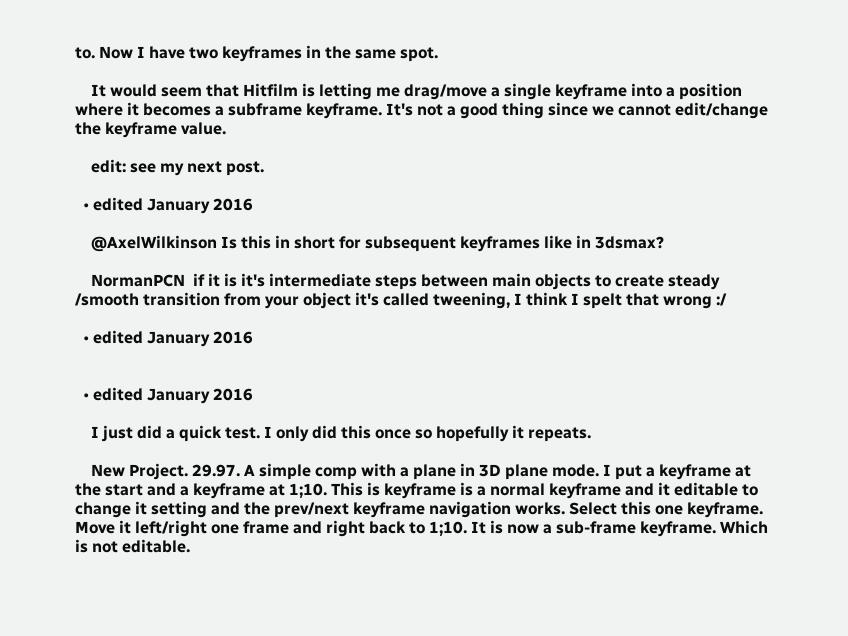to. Now I have two keyframes in the same spot.

    It would seem that Hitfilm is letting me drag/move a single keyframe into a position where it becomes a subframe keyframe. It's not a good thing since we cannot edit/change the keyframe value.

    edit: see my next post.

  • edited January 2016

    @AxelWilkinson Is this in short for subsequent keyframes like in 3dsmax?

    NormanPCN  if it is it's intermediate steps between main objects to create steady /smooth transition from your object it's called tweening, I think I spelt that wrong :/

  • edited January 2016


  • edited January 2016

    I just did a quick test. I only did this once so hopefully it repeats.

    New Project. 29.97. A simple comp with a plane in 3D plane mode. I put a keyframe at the start and a keyframe at 1;10. This is keyframe is a normal keyframe and it editable to change it setting and the prev/next keyframe navigation works. Select this one keyframe. Move it left/right one frame and right back to 1;10. It is now a sub-frame keyframe. Which is not editable.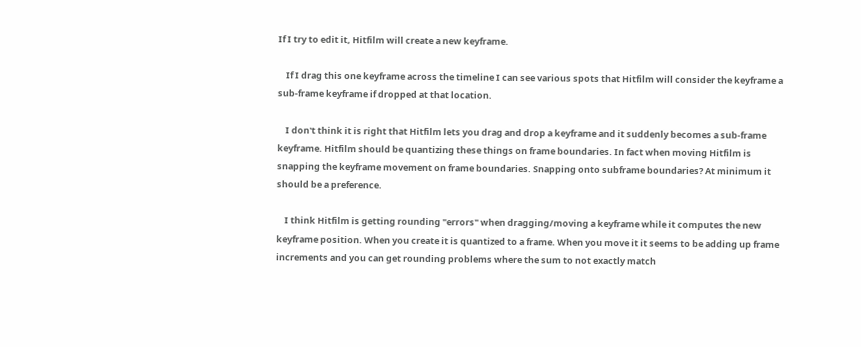If I try to edit it, Hitfilm will create a new keyframe.

    If I drag this one keyframe across the timeline I can see various spots that Hitfilm will consider the keyframe a sub-frame keyframe if dropped at that location.

    I don't think it is right that Hitfilm lets you drag and drop a keyframe and it suddenly becomes a sub-frame keyframe. Hitfilm should be quantizing these things on frame boundaries. In fact when moving Hitfilm is snapping the keyframe movement on frame boundaries. Snapping onto subframe boundaries? At minimum it should be a preference.

    I think Hitfilm is getting rounding "errors" when dragging/moving a keyframe while it computes the new keyframe position. When you create it is quantized to a frame. When you move it it seems to be adding up frame increments and you can get rounding problems where the sum to not exactly match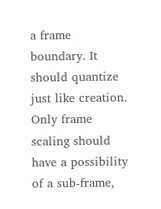a frame boundary. It should quantize just like creation. Only frame scaling should have a possibility of a sub-frame,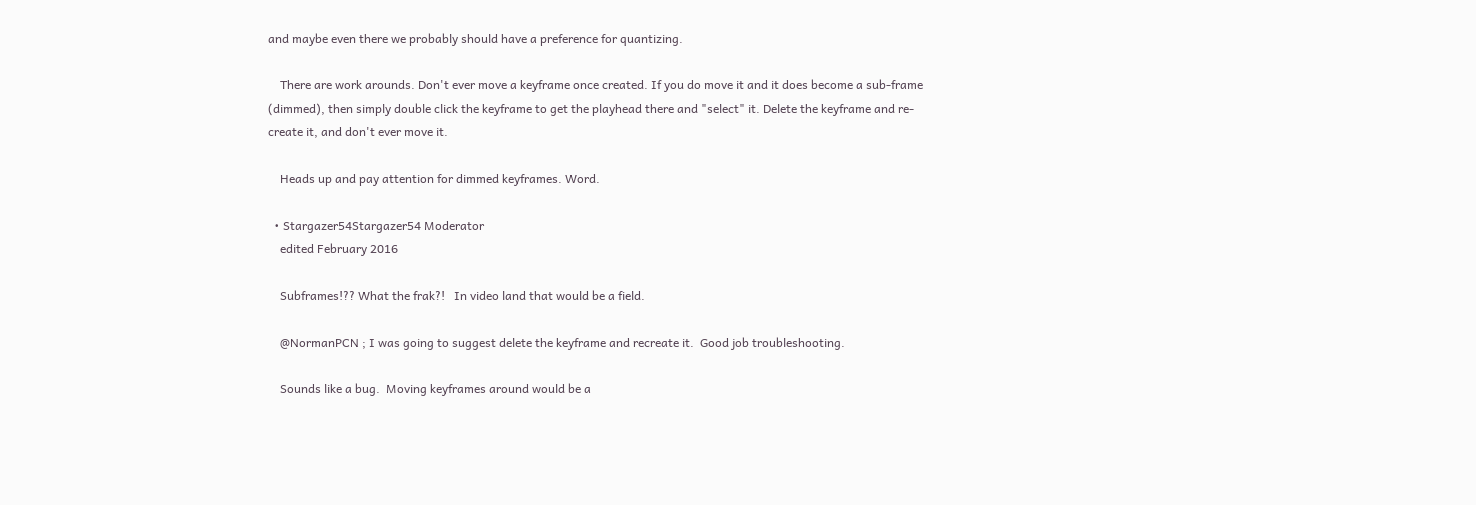and maybe even there we probably should have a preference for quantizing.

    There are work arounds. Don't ever move a keyframe once created. If you do move it and it does become a sub-frame (dimmed), then simply double click the keyframe to get the playhead there and "select" it. Delete the keyframe and re-create it, and don't ever move it.

    Heads up and pay attention for dimmed keyframes. Word.

  • Stargazer54Stargazer54 Moderator
    edited February 2016

    Subframes!?? What the frak?!   In video land that would be a field.

    @NormanPCN ; I was going to suggest delete the keyframe and recreate it.  Good job troubleshooting.

    Sounds like a bug.  Moving keyframes around would be a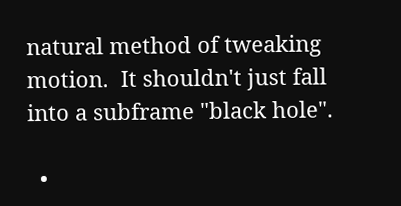natural method of tweaking motion.  It shouldn't just fall into a subframe "black hole".

  •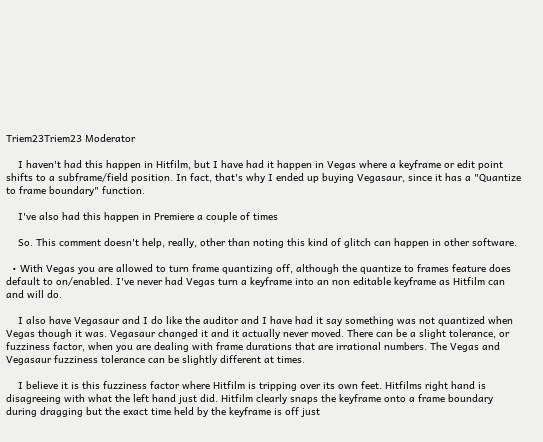Triem23Triem23 Moderator

    I haven't had this happen in Hitfilm, but I have had it happen in Vegas where a keyframe or edit point shifts to a subframe/field position. In fact, that's why I ended up buying Vegasaur, since it has a "Quantize to frame boundary" function.

    I've also had this happen in Premiere a couple of times

    So. This comment doesn't help, really, other than noting this kind of glitch can happen in other software.

  • With Vegas you are allowed to turn frame quantizing off, although the quantize to frames feature does default to on/enabled. I've never had Vegas turn a keyframe into an non editable keyframe as Hitfilm can and will do.

    I also have Vegasaur and I do like the auditor and I have had it say something was not quantized when Vegas though it was. Vegasaur changed it and it actually never moved. There can be a slight tolerance, or fuzziness factor, when you are dealing with frame durations that are irrational numbers. The Vegas and Vegasaur fuzziness tolerance can be slightly different at times.

    I believe it is this fuzziness factor where Hitfilm is tripping over its own feet. Hitfilms right hand is disagreeing with what the left hand just did. Hitfilm clearly snaps the keyframe onto a frame boundary during dragging but the exact time held by the keyframe is off just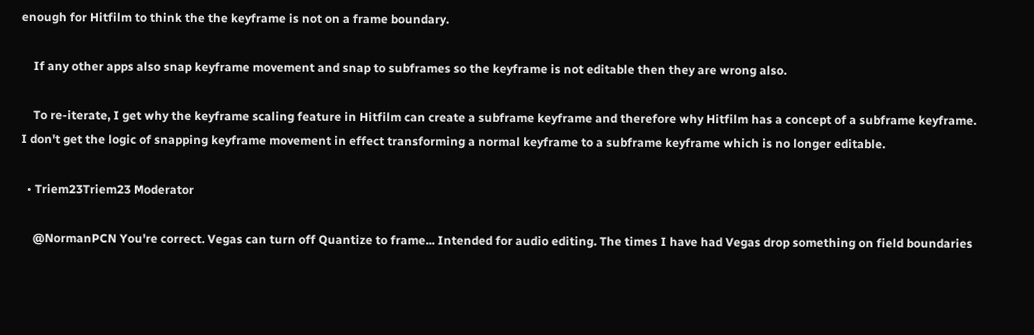enough for Hitfilm to think the the keyframe is not on a frame boundary.

    If any other apps also snap keyframe movement and snap to subframes so the keyframe is not editable then they are wrong also.

    To re-iterate, I get why the keyframe scaling feature in Hitfilm can create a subframe keyframe and therefore why Hitfilm has a concept of a subframe keyframe. I don't get the logic of snapping keyframe movement in effect transforming a normal keyframe to a subframe keyframe which is no longer editable.

  • Triem23Triem23 Moderator

    @NormanPCN You're correct. Vegas can turn off Quantize to frame... Intended for audio editing. The times I have had Vegas drop something on field boundaries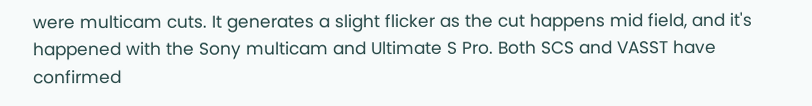were multicam cuts. It generates a slight flicker as the cut happens mid field, and it's happened with the Sony multicam and Ultimate S Pro. Both SCS and VASST have confirmed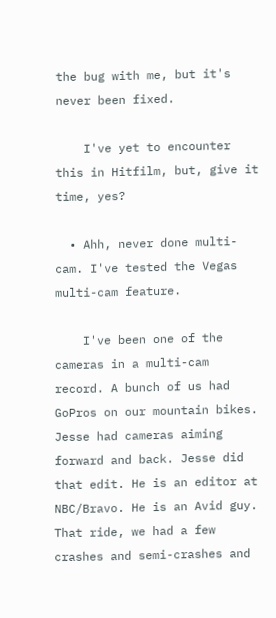the bug with me, but it's never been fixed.

    I've yet to encounter this in Hitfilm, but, give it time, yes?

  • Ahh, never done multi-cam. I've tested the Vegas multi-cam feature.

    I've been one of the cameras in a multi-cam record. A bunch of us had GoPros on our mountain bikes. Jesse had cameras aiming forward and back. Jesse did that edit. He is an editor at NBC/Bravo. He is an Avid guy. That ride, we had a few crashes and semi-crashes and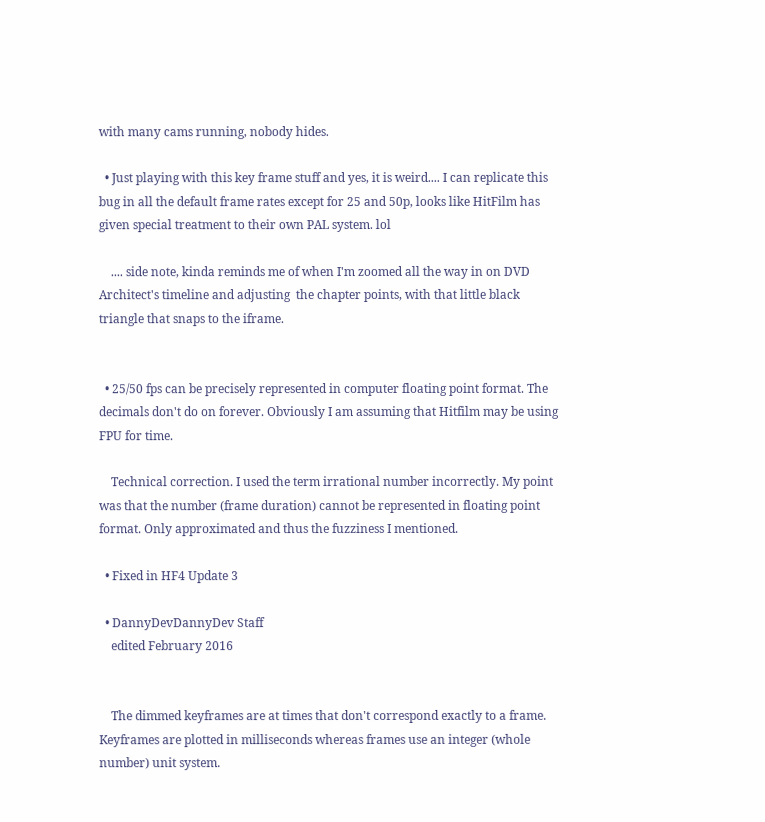with many cams running, nobody hides.

  • Just playing with this key frame stuff and yes, it is weird.... I can replicate this bug in all the default frame rates except for 25 and 50p, looks like HitFilm has given special treatment to their own PAL system. lol

    .... side note, kinda reminds me of when I'm zoomed all the way in on DVD Architect's timeline and adjusting  the chapter points, with that little black triangle that snaps to the iframe.


  • 25/50 fps can be precisely represented in computer floating point format. The decimals don't do on forever. Obviously I am assuming that Hitfilm may be using FPU for time.

    Technical correction. I used the term irrational number incorrectly. My point was that the number (frame duration) cannot be represented in floating point format. Only approximated and thus the fuzziness I mentioned.

  • Fixed in HF4 Update 3

  • DannyDevDannyDev Staff
    edited February 2016


    The dimmed keyframes are at times that don't correspond exactly to a frame. Keyframes are plotted in milliseconds whereas frames use an integer (whole number) unit system.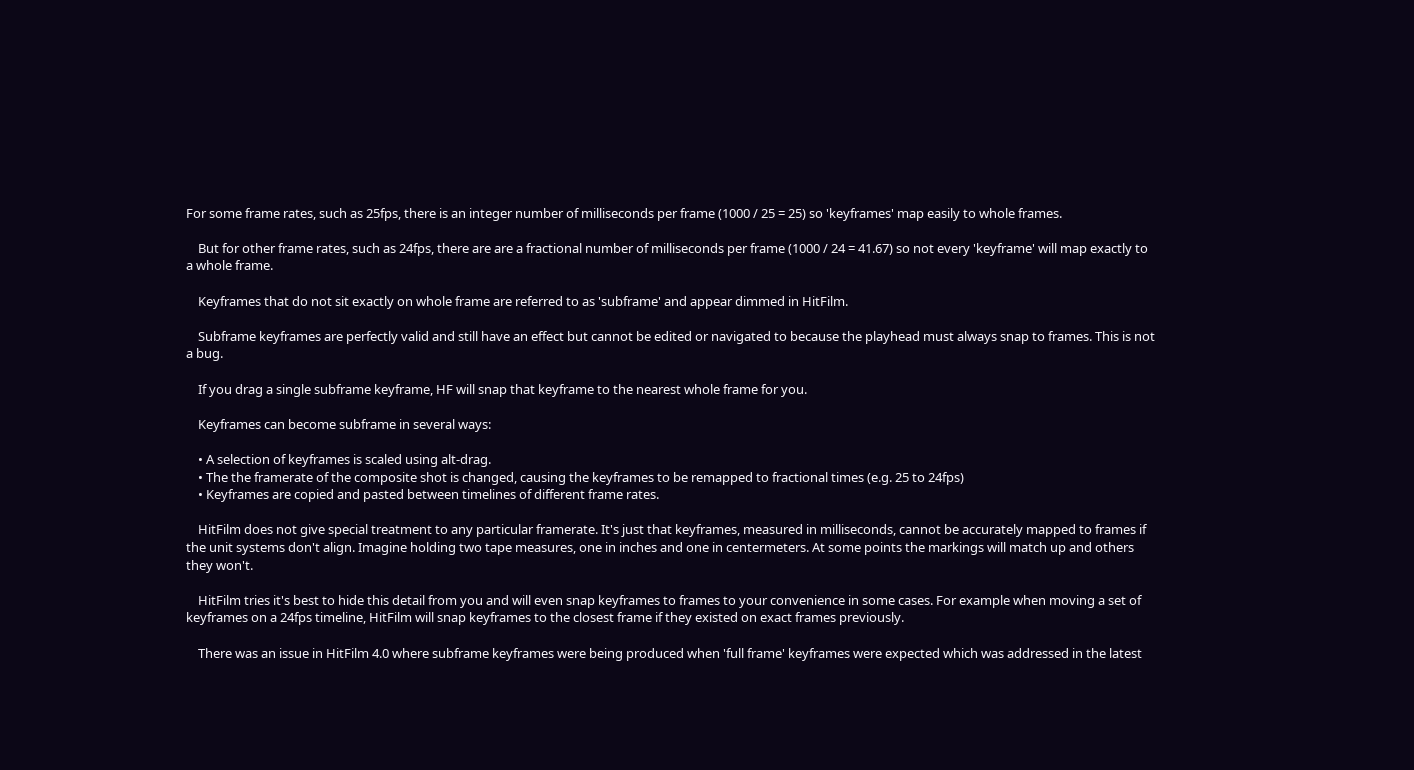For some frame rates, such as 25fps, there is an integer number of milliseconds per frame (1000 / 25 = 25) so 'keyframes' map easily to whole frames.

    But for other frame rates, such as 24fps, there are are a fractional number of milliseconds per frame (1000 / 24 = 41.67) so not every 'keyframe' will map exactly to a whole frame.

    Keyframes that do not sit exactly on whole frame are referred to as 'subframe' and appear dimmed in HitFilm.

    Subframe keyframes are perfectly valid and still have an effect but cannot be edited or navigated to because the playhead must always snap to frames. This is not a bug.

    If you drag a single subframe keyframe, HF will snap that keyframe to the nearest whole frame for you.

    Keyframes can become subframe in several ways:

    • A selection of keyframes is scaled using alt-drag.
    • The the framerate of the composite shot is changed, causing the keyframes to be remapped to fractional times (e.g. 25 to 24fps)
    • Keyframes are copied and pasted between timelines of different frame rates.

    HitFilm does not give special treatment to any particular framerate. It's just that keyframes, measured in milliseconds, cannot be accurately mapped to frames if the unit systems don't align. Imagine holding two tape measures, one in inches and one in centermeters. At some points the markings will match up and others they won't.

    HitFilm tries it's best to hide this detail from you and will even snap keyframes to frames to your convenience in some cases. For example when moving a set of keyframes on a 24fps timeline, HitFilm will snap keyframes to the closest frame if they existed on exact frames previously.

    There was an issue in HitFilm 4.0 where subframe keyframes were being produced when 'full frame' keyframes were expected which was addressed in the latest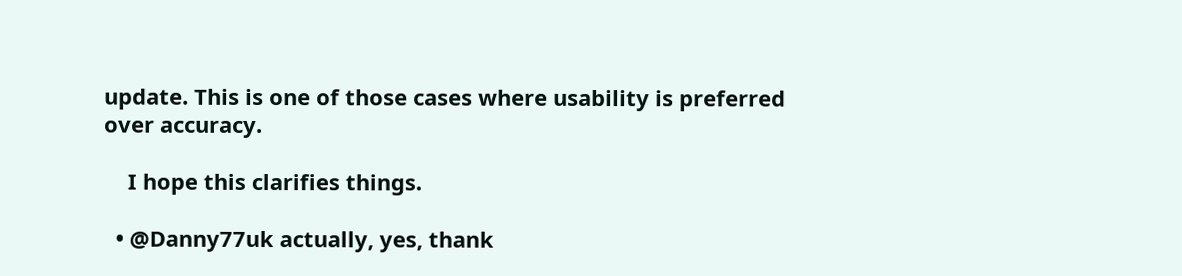update. This is one of those cases where usability is preferred over accuracy.

    I hope this clarifies things.

  • @Danny77uk actually, yes, thank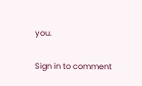you.

Sign in to comment